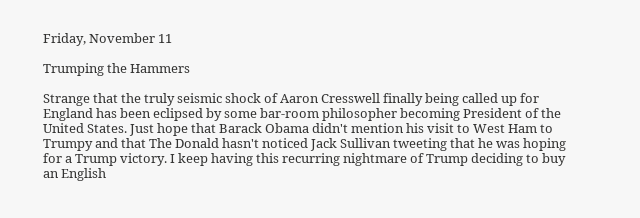Friday, November 11

Trumping the Hammers

Strange that the truly seismic shock of Aaron Cresswell finally being called up for England has been eclipsed by some bar-room philosopher becoming President of the United States. Just hope that Barack Obama didn't mention his visit to West Ham to Trumpy and that The Donald hasn't noticed Jack Sullivan tweeting that he was hoping for a Trump victory. I keep having this recurring nightmare of Trump deciding to buy an English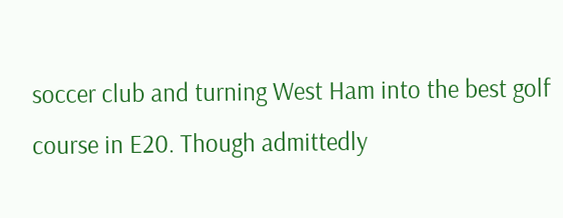soccer club and turning West Ham into the best golf course in E20. Though admittedly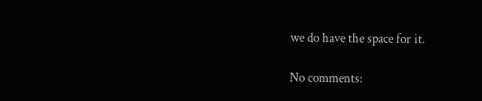we do have the space for it.

No comments: